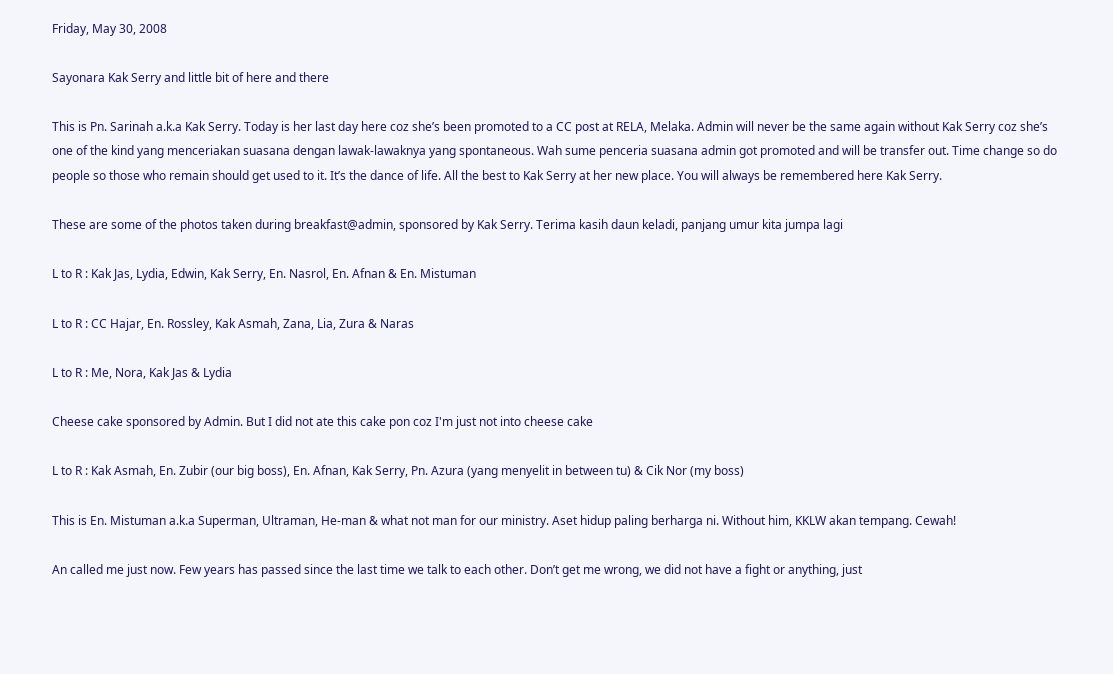Friday, May 30, 2008

Sayonara Kak Serry and little bit of here and there

This is Pn. Sarinah a.k.a Kak Serry. Today is her last day here coz she’s been promoted to a CC post at RELA, Melaka. Admin will never be the same again without Kak Serry coz she’s one of the kind yang menceriakan suasana dengan lawak-lawaknya yang spontaneous. Wah sume penceria suasana admin got promoted and will be transfer out. Time change so do people so those who remain should get used to it. It’s the dance of life. All the best to Kak Serry at her new place. You will always be remembered here Kak Serry.

These are some of the photos taken during breakfast@admin, sponsored by Kak Serry. Terima kasih daun keladi, panjang umur kita jumpa lagi

L to R : Kak Jas, Lydia, Edwin, Kak Serry, En. Nasrol, En. Afnan & En. Mistuman

L to R : CC Hajar, En. Rossley, Kak Asmah, Zana, Lia, Zura & Naras

L to R : Me, Nora, Kak Jas & Lydia

Cheese cake sponsored by Admin. But I did not ate this cake pon coz I'm just not into cheese cake

L to R : Kak Asmah, En. Zubir (our big boss), En. Afnan, Kak Serry, Pn. Azura (yang menyelit in between tu) & Cik Nor (my boss)

This is En. Mistuman a.k.a Superman, Ultraman, He-man & what not man for our ministry. Aset hidup paling berharga ni. Without him, KKLW akan tempang. Cewah!

An called me just now. Few years has passed since the last time we talk to each other. Don’t get me wrong, we did not have a fight or anything, just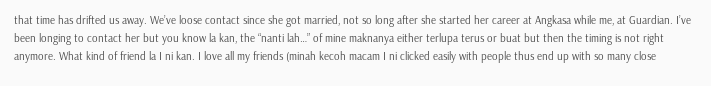that time has drifted us away. We’ve loose contact since she got married, not so long after she started her career at Angkasa while me, at Guardian. I’ve been longing to contact her but you know la kan, the “nanti lah…” of mine maknanya either terlupa terus or buat but then the timing is not right anymore. What kind of friend la I ni kan. I love all my friends (minah kecoh macam I ni clicked easily with people thus end up with so many close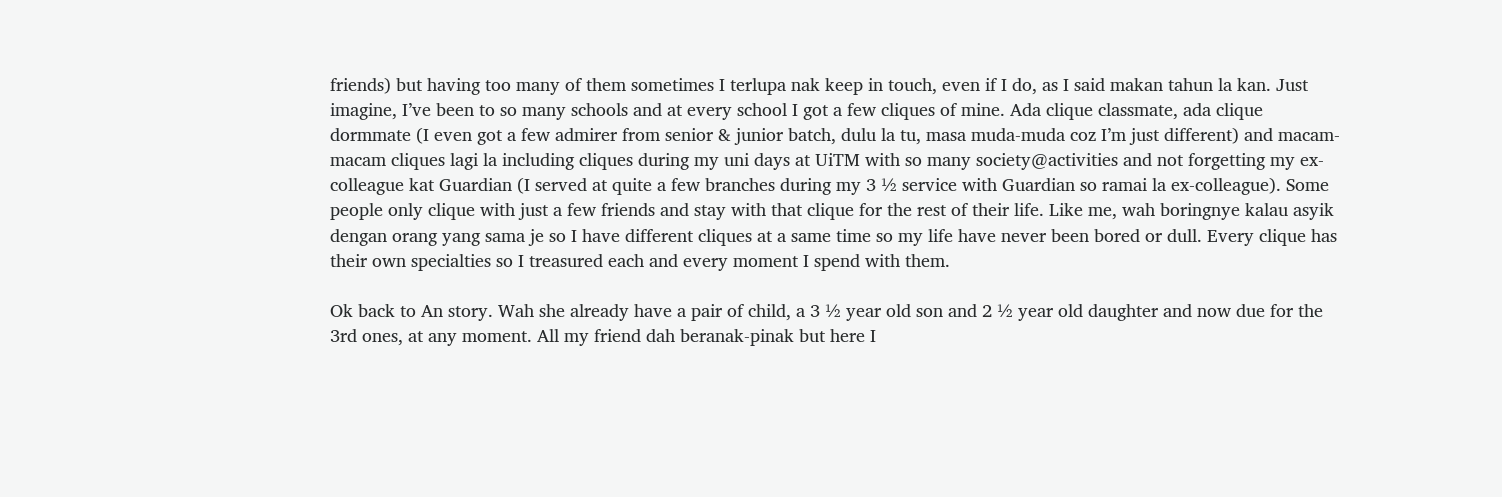friends) but having too many of them sometimes I terlupa nak keep in touch, even if I do, as I said makan tahun la kan. Just imagine, I’ve been to so many schools and at every school I got a few cliques of mine. Ada clique classmate, ada clique dormmate (I even got a few admirer from senior & junior batch, dulu la tu, masa muda-muda coz I’m just different) and macam-macam cliques lagi la including cliques during my uni days at UiTM with so many society@activities and not forgetting my ex-colleague kat Guardian (I served at quite a few branches during my 3 ½ service with Guardian so ramai la ex-colleague). Some people only clique with just a few friends and stay with that clique for the rest of their life. Like me, wah boringnye kalau asyik dengan orang yang sama je so I have different cliques at a same time so my life have never been bored or dull. Every clique has their own specialties so I treasured each and every moment I spend with them.

Ok back to An story. Wah she already have a pair of child, a 3 ½ year old son and 2 ½ year old daughter and now due for the 3rd ones, at any moment. All my friend dah beranak-pinak but here I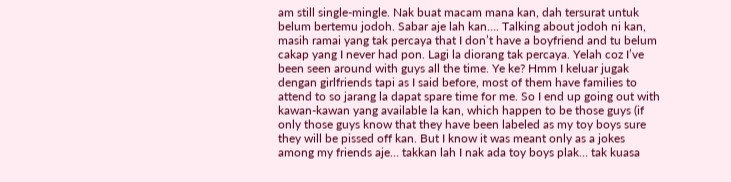am still single-mingle. Nak buat macam mana kan, dah tersurat untuk belum bertemu jodoh. Sabar aje lah kan…. Talking about jodoh ni kan, masih ramai yang tak percaya that I don’t have a boyfriend and tu belum cakap yang I never had pon. Lagi la diorang tak percaya. Yelah coz I’ve been seen around with guys all the time. Ye ke? Hmm I keluar jugak dengan girlfriends tapi as I said before, most of them have families to attend to so jarang la dapat spare time for me. So I end up going out with kawan-kawan yang available la kan, which happen to be those guys (if only those guys know that they have been labeled as my toy boys sure they will be pissed off kan. But I know it was meant only as a jokes among my friends aje… takkan lah I nak ada toy boys plak… tak kuasa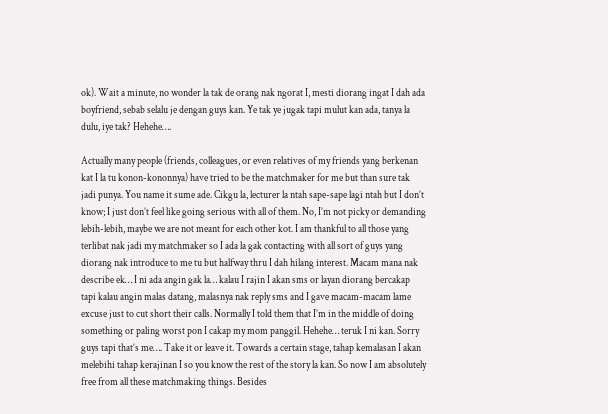ok). Wait a minute, no wonder la tak de orang nak ngorat I, mesti diorang ingat I dah ada boyfriend, sebab selalu je dengan guys kan. Ye tak ye jugak tapi mulut kan ada, tanya la dulu, iye tak? Hehehe….

Actually many people (friends, colleagues, or even relatives of my friends yang berkenan kat I la tu konon-kononnya) have tried to be the matchmaker for me but than sure tak jadi punya. You name it sume ade. Cikgu la, lecturer la ntah sape-sape lagi ntah but I don’t know; I just don’t feel like going serious with all of them. No, I’m not picky or demanding lebih-lebih, maybe we are not meant for each other kot. I am thankful to all those yang terlibat nak jadi my matchmaker so I ada la gak contacting with all sort of guys yang diorang nak introduce to me tu but halfway thru I dah hilang interest. Macam mana nak describe ek… I ni ada angin gak la… kalau I rajin I akan sms or layan diorang bercakap tapi kalau angin malas datang, malasnya nak reply sms and I gave macam-macam lame excuse just to cut short their calls. Normally I told them that I’m in the middle of doing something or paling worst pon I cakap my mom panggil. Hehehe… teruk I ni kan. Sorry guys tapi that’s me…. Take it or leave it. Towards a certain stage, tahap kemalasan I akan melebihi tahap kerajinan I so you know the rest of the story la kan. So now I am absolutely free from all these matchmaking things. Besides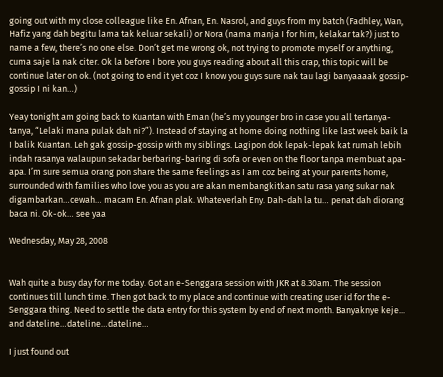going out with my close colleague like En. Afnan, En. Nasrol, and guys from my batch (Fadhley, Wan, Hafiz yang dah begitu lama tak keluar sekali) or Nora (nama manja I for him, kelakar tak?) just to name a few, there’s no one else. Don’t get me wrong ok, not trying to promote myself or anything, cuma saje la nak citer. Ok la before I bore you guys reading about all this crap, this topic will be continue later on ok. (not going to end it yet coz I know you guys sure nak tau lagi banyaaaak gossip-gossip I ni kan…)

Yeay tonight am going back to Kuantan with Eman (he’s my younger bro in case you all tertanya-tanya, “Lelaki mana pulak dah ni?”). Instead of staying at home doing nothing like last week baik la I balik Kuantan. Leh gak gossip-gossip with my siblings. Lagipon dok lepak-lepak kat rumah lebih indah rasanya walaupun sekadar berbaring-baring di sofa or even on the floor tanpa membuat apa-apa. I’m sure semua orang pon share the same feelings as I am coz being at your parents home, surrounded with families who love you as you are akan membangkitkan satu rasa yang sukar nak digambarkan…cewah… macam En. Afnan plak. Whateverlah Eny. Dah-dah la tu… penat dah diorang baca ni. Ok-ok… see yaa

Wednesday, May 28, 2008


Wah quite a busy day for me today. Got an e-Senggara session with JKR at 8.30am. The session continues till lunch time. Then got back to my place and continue with creating user id for the e-Senggara thing. Need to settle the data entry for this system by end of next month. Banyaknye keje... and dateline…dateline…dateline…

I just found out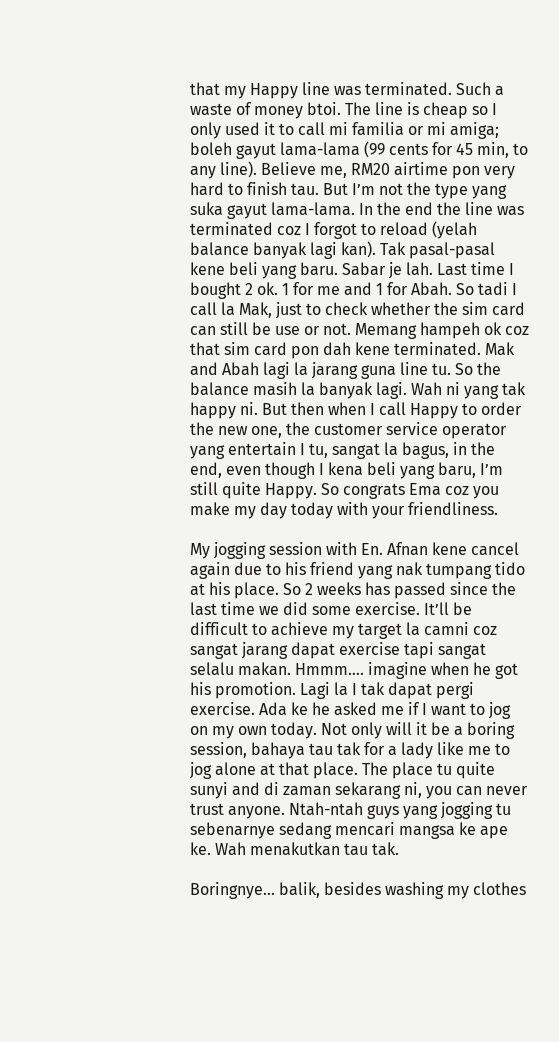that my Happy line was terminated. Such a waste of money btoi. The line is cheap so I only used it to call mi familia or mi amiga; boleh gayut lama-lama (99 cents for 45 min, to any line). Believe me, RM20 airtime pon very hard to finish tau. But I’m not the type yang suka gayut lama-lama. In the end the line was terminated coz I forgot to reload (yelah balance banyak lagi kan). Tak pasal-pasal kene beli yang baru. Sabar je lah. Last time I bought 2 ok. 1 for me and 1 for Abah. So tadi I call la Mak, just to check whether the sim card can still be use or not. Memang hampeh ok coz that sim card pon dah kene terminated. Mak and Abah lagi la jarang guna line tu. So the balance masih la banyak lagi. Wah ni yang tak happy ni. But then when I call Happy to order the new one, the customer service operator yang entertain I tu, sangat la bagus, in the end, even though I kena beli yang baru, I’m still quite Happy. So congrats Ema coz you make my day today with your friendliness.

My jogging session with En. Afnan kene cancel again due to his friend yang nak tumpang tido at his place. So 2 weeks has passed since the last time we did some exercise. It’ll be difficult to achieve my target la camni coz sangat jarang dapat exercise tapi sangat selalu makan. Hmmm…. imagine when he got his promotion. Lagi la I tak dapat pergi exercise. Ada ke he asked me if I want to jog on my own today. Not only will it be a boring session, bahaya tau tak for a lady like me to jog alone at that place. The place tu quite sunyi and di zaman sekarang ni, you can never trust anyone. Ntah-ntah guys yang jogging tu sebenarnye sedang mencari mangsa ke ape ke. Wah menakutkan tau tak.

Boringnye… balik, besides washing my clothes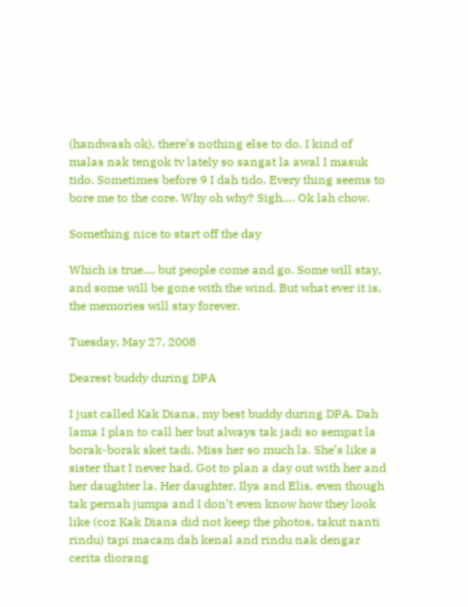(handwash ok), there’s nothing else to do. I kind of malas nak tengok tv lately so sangat la awal I masuk tido. Sometimes before 9 I dah tido. Every thing seems to bore me to the core. Why oh why? Sigh…. Ok lah chow.

Something nice to start off the day

Which is true.... but people come and go. Some will stay, and some will be gone with the wind. But what ever it is, the memories will stay forever.

Tuesday, May 27, 2008

Dearest buddy during DPA

I just called Kak Diana, my best buddy during DPA. Dah lama I plan to call her but always tak jadi so sempat la borak-borak sket tadi. Miss her so much la. She’s like a sister that I never had. Got to plan a day out with her and her daughter la. Her daughter, Ilya and Elis, even though tak pernah jumpa and I don’t even know how they look like (coz Kak Diana did not keep the photos, takut nanti rindu) tapi macam dah kenal and rindu nak dengar cerita diorang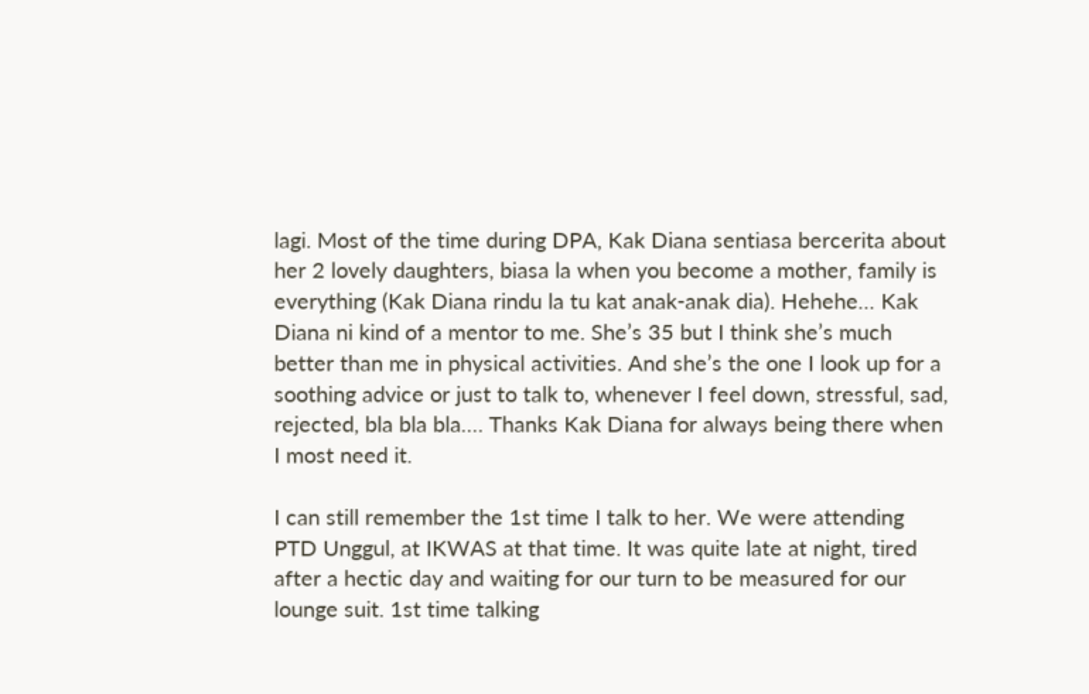lagi. Most of the time during DPA, Kak Diana sentiasa bercerita about her 2 lovely daughters, biasa la when you become a mother, family is everything (Kak Diana rindu la tu kat anak-anak dia). Hehehe… Kak Diana ni kind of a mentor to me. She’s 35 but I think she’s much better than me in physical activities. And she’s the one I look up for a soothing advice or just to talk to, whenever I feel down, stressful, sad, rejected, bla bla bla…. Thanks Kak Diana for always being there when I most need it.

I can still remember the 1st time I talk to her. We were attending PTD Unggul, at IKWAS at that time. It was quite late at night, tired after a hectic day and waiting for our turn to be measured for our lounge suit. 1st time talking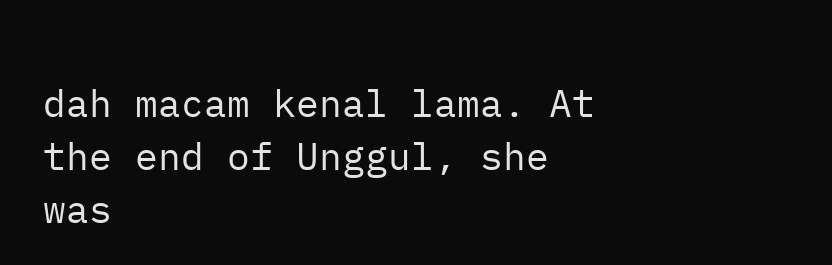dah macam kenal lama. At the end of Unggul, she was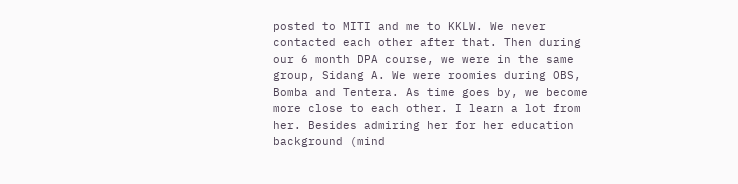posted to MITI and me to KKLW. We never contacted each other after that. Then during our 6 month DPA course, we were in the same group, Sidang A. We were roomies during OBS, Bomba and Tentera. As time goes by, we become more close to each other. I learn a lot from her. Besides admiring her for her education background (mind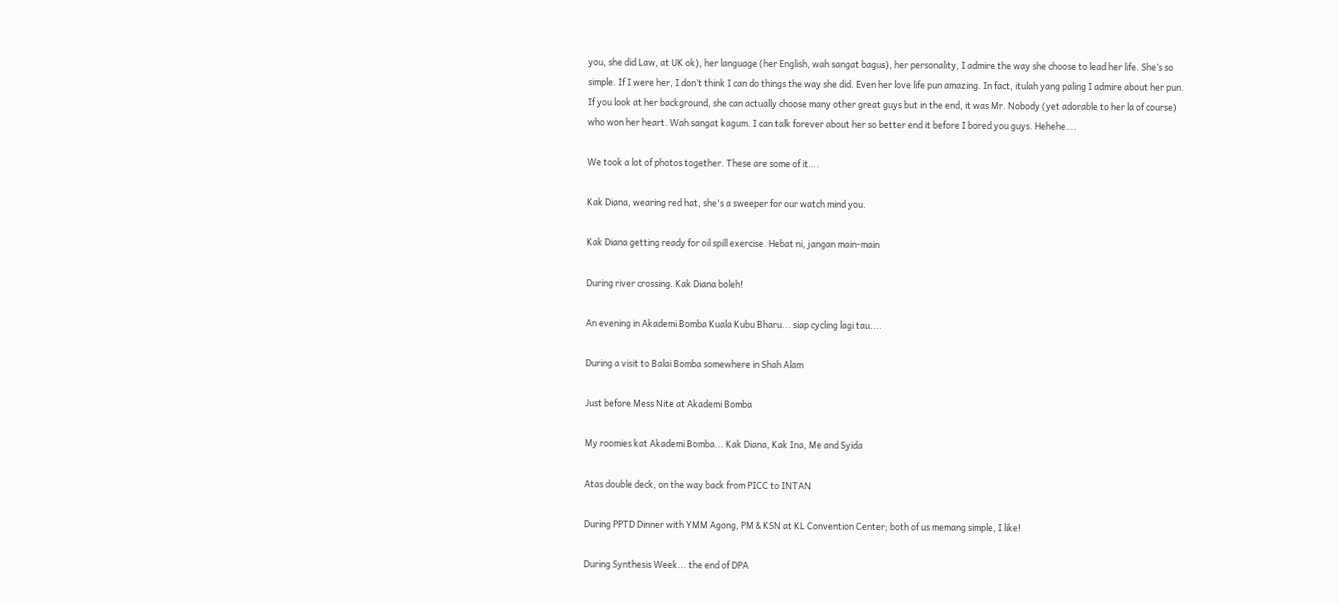you, she did Law, at UK ok), her language (her English, wah sangat bagus), her personality, I admire the way she choose to lead her life. She’s so simple. If I were her, I don’t think I can do things the way she did. Even her love life pun amazing. In fact, itulah yang paling I admire about her pun. If you look at her background, she can actually choose many other great guys but in the end, it was Mr. Nobody (yet adorable to her la of course) who won her heart. Wah sangat kagum. I can talk forever about her so better end it before I bored you guys. Hehehe….

We took a lot of photos together. These are some of it….

Kak Diana, wearing red hat, she's a sweeper for our watch mind you.

Kak Diana getting ready for oil spill exercise. Hebat ni, jangan main-main

During river crossing. Kak Diana boleh!

An evening in Akademi Bomba Kuala Kubu Bharu... siap cycling lagi tau....

During a visit to Balai Bomba somewhere in Shah Alam

Just before Mess Nite at Akademi Bomba

My roomies kat Akademi Bomba... Kak Diana, Kak Ina, Me and Syida

Atas double deck, on the way back from PICC to INTAN

During PPTD Dinner with YMM Agong, PM & KSN at KL Convention Center; both of us memang simple, I like!

During Synthesis Week... the end of DPA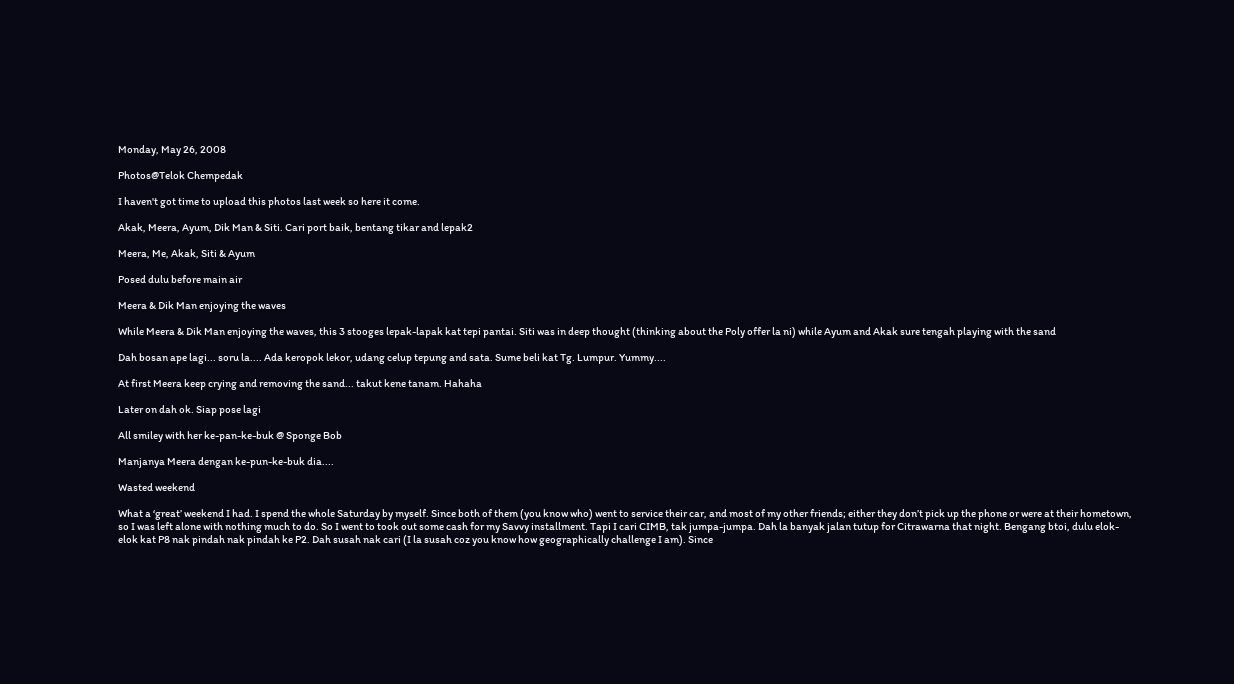Monday, May 26, 2008

Photos@Telok Chempedak

I haven't got time to upload this photos last week so here it come.

Akak, Meera, Ayum, Dik Man & Siti. Cari port baik, bentang tikar and lepak2

Meera, Me, Akak, Siti & Ayum

Posed dulu before main air

Meera & Dik Man enjoying the waves

While Meera & Dik Man enjoying the waves, this 3 stooges lepak-lapak kat tepi pantai. Siti was in deep thought (thinking about the Poly offer la ni) while Ayum and Akak sure tengah playing with the sand

Dah bosan ape lagi... soru la.... Ada keropok lekor, udang celup tepung and sata. Sume beli kat Tg. Lumpur. Yummy....

At first Meera keep crying and removing the sand... takut kene tanam. Hahaha

Later on dah ok. Siap pose lagi

All smiley with her ke-pan-ke-buk @ Sponge Bob

Manjanya Meera dengan ke-pun-ke-buk dia....

Wasted weekend

What a ‘great’ weekend I had. I spend the whole Saturday by myself. Since both of them (you know who) went to service their car, and most of my other friends; either they don’t pick up the phone or were at their hometown, so I was left alone with nothing much to do. So I went to took out some cash for my Savvy installment. Tapi I cari CIMB, tak jumpa-jumpa. Dah la banyak jalan tutup for Citrawarna that night. Bengang btoi, dulu elok-elok kat P8 nak pindah nak pindah ke P2. Dah susah nak cari (I la susah coz you know how geographically challenge I am). Since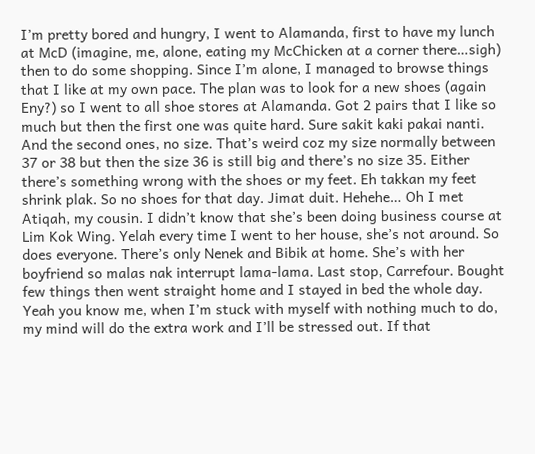I’m pretty bored and hungry, I went to Alamanda, first to have my lunch at McD (imagine, me, alone, eating my McChicken at a corner there…sigh) then to do some shopping. Since I’m alone, I managed to browse things that I like at my own pace. The plan was to look for a new shoes (again Eny?) so I went to all shoe stores at Alamanda. Got 2 pairs that I like so much but then the first one was quite hard. Sure sakit kaki pakai nanti. And the second ones, no size. That’s weird coz my size normally between 37 or 38 but then the size 36 is still big and there’s no size 35. Either there’s something wrong with the shoes or my feet. Eh takkan my feet shrink plak. So no shoes for that day. Jimat duit. Hehehe… Oh I met Atiqah, my cousin. I didn’t know that she’s been doing business course at Lim Kok Wing. Yelah every time I went to her house, she’s not around. So does everyone. There’s only Nenek and Bibik at home. She’s with her boyfriend so malas nak interrupt lama-lama. Last stop, Carrefour. Bought few things then went straight home and I stayed in bed the whole day. Yeah you know me, when I’m stuck with myself with nothing much to do, my mind will do the extra work and I’ll be stressed out. If that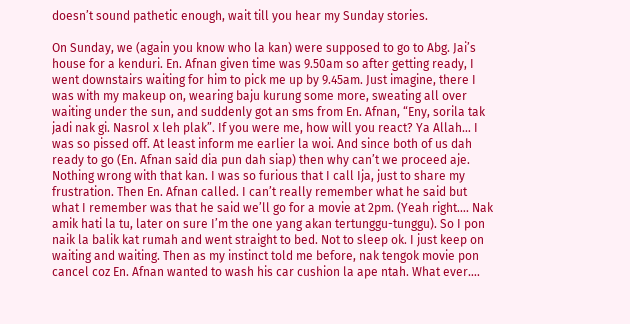doesn’t sound pathetic enough, wait till you hear my Sunday stories.

On Sunday, we (again you know who la kan) were supposed to go to Abg. Jai’s house for a kenduri. En. Afnan given time was 9.50am so after getting ready, I went downstairs waiting for him to pick me up by 9.45am. Just imagine, there I was with my makeup on, wearing baju kurung some more, sweating all over waiting under the sun, and suddenly got an sms from En. Afnan, “Eny, sorila tak jadi nak gi. Nasrol x leh plak”. If you were me, how will you react? Ya Allah… I was so pissed off. At least inform me earlier la woi. And since both of us dah ready to go (En. Afnan said dia pun dah siap) then why can’t we proceed aje. Nothing wrong with that kan. I was so furious that I call Ija, just to share my frustration. Then En. Afnan called. I can’t really remember what he said but what I remember was that he said we’ll go for a movie at 2pm. (Yeah right…. Nak amik hati la tu, later on sure I’m the one yang akan tertunggu-tunggu). So I pon naik la balik kat rumah and went straight to bed. Not to sleep ok. I just keep on waiting and waiting. Then as my instinct told me before, nak tengok movie pon cancel coz En. Afnan wanted to wash his car cushion la ape ntah. What ever….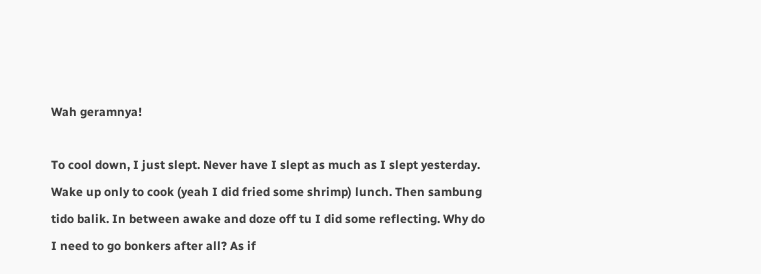Wah geramnya!

To cool down, I just slept. Never have I slept as much as I slept yesterday. Wake up only to cook (yeah I did fried some shrimp) lunch. Then sambung tido balik. In between awake and doze off tu I did some reflecting. Why do I need to go bonkers after all? As if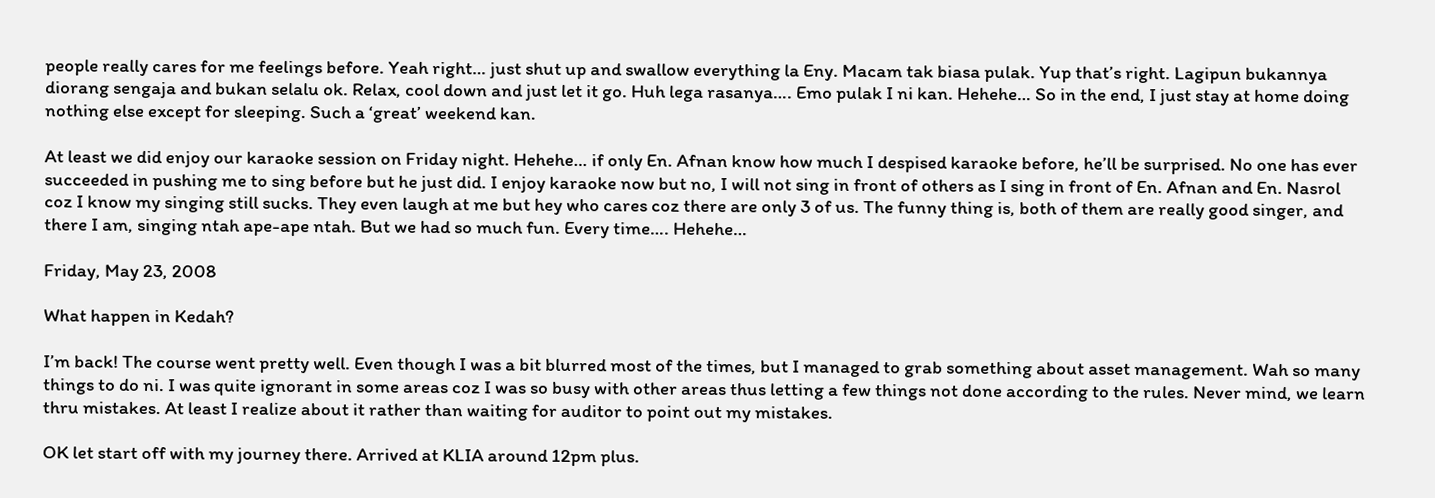people really cares for me feelings before. Yeah right… just shut up and swallow everything la Eny. Macam tak biasa pulak. Yup that’s right. Lagipun bukannya diorang sengaja and bukan selalu ok. Relax, cool down and just let it go. Huh lega rasanya…. Emo pulak I ni kan. Hehehe… So in the end, I just stay at home doing nothing else except for sleeping. Such a ‘great’ weekend kan.

At least we did enjoy our karaoke session on Friday night. Hehehe… if only En. Afnan know how much I despised karaoke before, he’ll be surprised. No one has ever succeeded in pushing me to sing before but he just did. I enjoy karaoke now but no, I will not sing in front of others as I sing in front of En. Afnan and En. Nasrol coz I know my singing still sucks. They even laugh at me but hey who cares coz there are only 3 of us. The funny thing is, both of them are really good singer, and there I am, singing ntah ape-ape ntah. But we had so much fun. Every time…. Hehehe…

Friday, May 23, 2008

What happen in Kedah?

I’m back! The course went pretty well. Even though I was a bit blurred most of the times, but I managed to grab something about asset management. Wah so many things to do ni. I was quite ignorant in some areas coz I was so busy with other areas thus letting a few things not done according to the rules. Never mind, we learn thru mistakes. At least I realize about it rather than waiting for auditor to point out my mistakes.

OK let start off with my journey there. Arrived at KLIA around 12pm plus.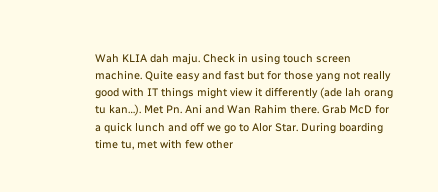Wah KLIA dah maju. Check in using touch screen machine. Quite easy and fast but for those yang not really good with IT things might view it differently (ade lah orang tu kan…). Met Pn. Ani and Wan Rahim there. Grab McD for a quick lunch and off we go to Alor Star. During boarding time tu, met with few other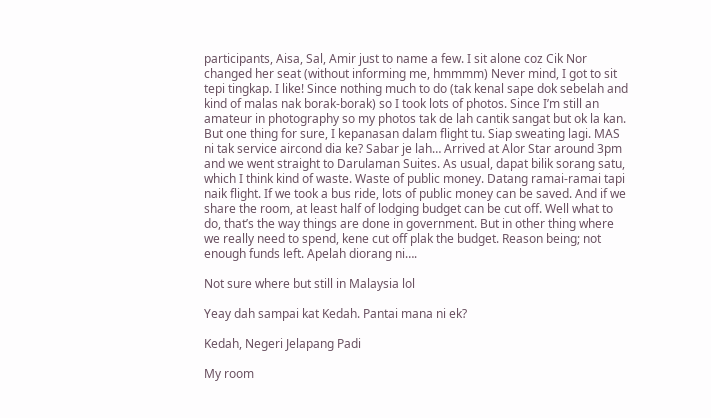participants, Aisa, Sal, Amir just to name a few. I sit alone coz Cik Nor changed her seat (without informing me, hmmmm) Never mind, I got to sit tepi tingkap. I like! Since nothing much to do (tak kenal sape dok sebelah and kind of malas nak borak-borak) so I took lots of photos. Since I’m still an amateur in photography so my photos tak de lah cantik sangat but ok la kan. But one thing for sure, I kepanasan dalam flight tu. Siap sweating lagi. MAS ni tak service aircond dia ke? Sabar je lah… Arrived at Alor Star around 3pm and we went straight to Darulaman Suites. As usual, dapat bilik sorang satu, which I think kind of waste. Waste of public money. Datang ramai-ramai tapi naik flight. If we took a bus ride, lots of public money can be saved. And if we share the room, at least half of lodging budget can be cut off. Well what to do, that’s the way things are done in government. But in other thing where we really need to spend, kene cut off plak the budget. Reason being; not enough funds left. Apelah diorang ni….

Not sure where but still in Malaysia lol

Yeay dah sampai kat Kedah. Pantai mana ni ek?

Kedah, Negeri Jelapang Padi

My room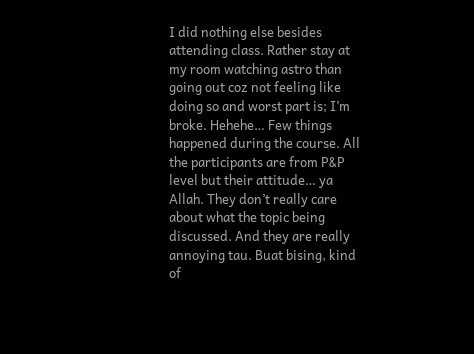I did nothing else besides attending class. Rather stay at my room watching astro than going out coz not feeling like doing so and worst part is; I’m broke. Hehehe… Few things happened during the course. All the participants are from P&P level but their attitude… ya Allah. They don’t really care about what the topic being discussed. And they are really annoying tau. Buat bising, kind of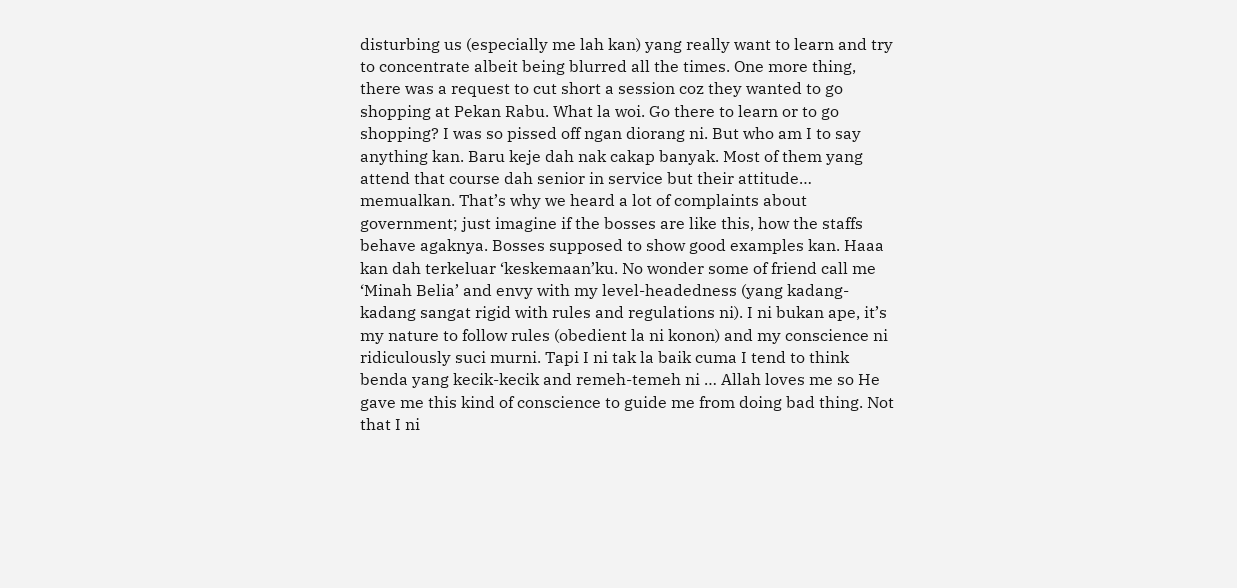disturbing us (especially me lah kan) yang really want to learn and try to concentrate albeit being blurred all the times. One more thing, there was a request to cut short a session coz they wanted to go shopping at Pekan Rabu. What la woi. Go there to learn or to go shopping? I was so pissed off ngan diorang ni. But who am I to say anything kan. Baru keje dah nak cakap banyak. Most of them yang attend that course dah senior in service but their attitude… memualkan. That’s why we heard a lot of complaints about government; just imagine if the bosses are like this, how the staffs behave agaknya. Bosses supposed to show good examples kan. Haaa kan dah terkeluar ‘keskemaan’ku. No wonder some of friend call me ‘Minah Belia’ and envy with my level-headedness (yang kadang-kadang sangat rigid with rules and regulations ni). I ni bukan ape, it’s my nature to follow rules (obedient la ni konon) and my conscience ni ridiculously suci murni. Tapi I ni tak la baik cuma I tend to think benda yang kecik-kecik and remeh-temeh ni … Allah loves me so He gave me this kind of conscience to guide me from doing bad thing. Not that I ni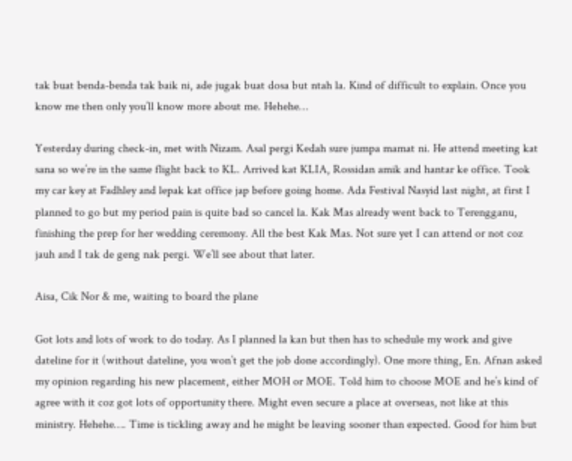tak buat benda-benda tak baik ni, ade jugak buat dosa but ntah la. Kind of difficult to explain. Once you know me then only you’ll know more about me. Hehehe…

Yesterday during check-in, met with Nizam. Asal pergi Kedah sure jumpa mamat ni. He attend meeting kat sana so we’re in the same flight back to KL. Arrived kat KLIA, Rossidan amik and hantar ke office. Took my car key at Fadhley and lepak kat office jap before going home. Ada Festival Nasyid last night, at first I planned to go but my period pain is quite bad so cancel la. Kak Mas already went back to Terengganu, finishing the prep for her wedding ceremony. All the best Kak Mas. Not sure yet I can attend or not coz jauh and I tak de geng nak pergi. We’ll see about that later.

Aisa, Cik Nor & me, waiting to board the plane

Got lots and lots of work to do today. As I planned la kan but then has to schedule my work and give dateline for it (without dateline, you won’t get the job done accordingly). One more thing, En. Afnan asked my opinion regarding his new placement, either MOH or MOE. Told him to choose MOE and he’s kind of agree with it coz got lots of opportunity there. Might even secure a place at overseas, not like at this ministry. Hehehe…. Time is tickling away and he might be leaving sooner than expected. Good for him but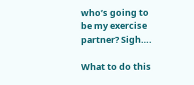who’s going to be my exercise partner? Sigh….

What to do this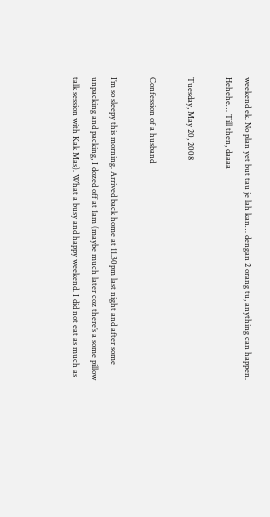weekend ek. No plan yet but tau je lah kan… dengan 2 orang tu, anything can happen. Hehehe… Till then, daaaa

Tuesday, May 20, 2008

Confession of a husband

I’m so sleepy this morning. Arrived back home at 11.30pm last night and after some unpacking and packing, I dozed off at 1am (maybe much later coz there’s a some pillow talk session with Kak Mas). What a busy and happy weekend. I did not eat as much as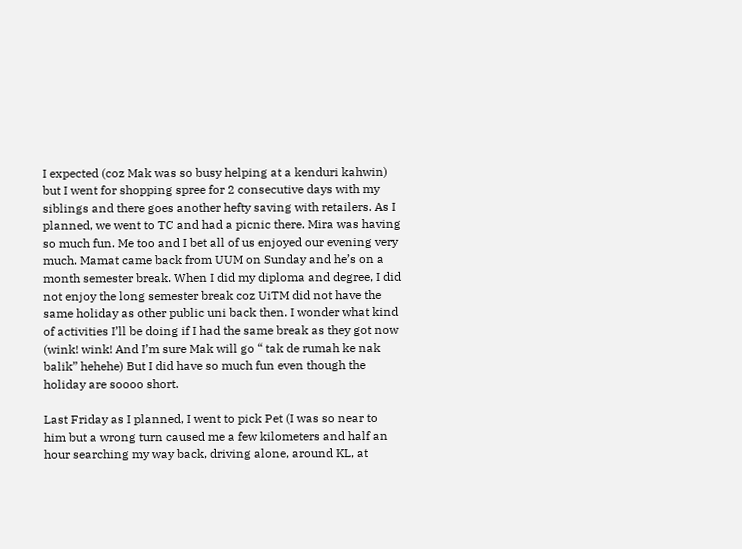I expected (coz Mak was so busy helping at a kenduri kahwin) but I went for shopping spree for 2 consecutive days with my siblings and there goes another hefty saving with retailers. As I planned, we went to TC and had a picnic there. Mira was having so much fun. Me too and I bet all of us enjoyed our evening very much. Mamat came back from UUM on Sunday and he’s on a month semester break. When I did my diploma and degree, I did not enjoy the long semester break coz UiTM did not have the same holiday as other public uni back then. I wonder what kind of activities I’ll be doing if I had the same break as they got now (wink! wink! And I’m sure Mak will go “ tak de rumah ke nak balik” hehehe) But I did have so much fun even though the holiday are soooo short.

Last Friday as I planned, I went to pick Pet (I was so near to him but a wrong turn caused me a few kilometers and half an hour searching my way back, driving alone, around KL, at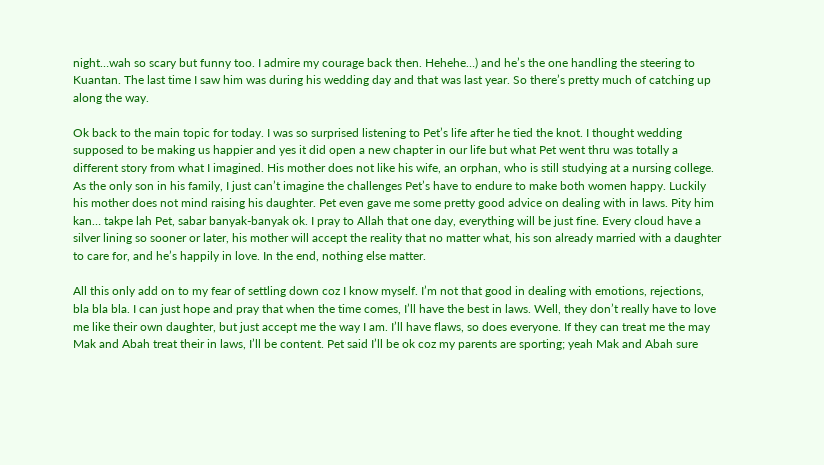night…wah so scary but funny too. I admire my courage back then. Hehehe…) and he’s the one handling the steering to Kuantan. The last time I saw him was during his wedding day and that was last year. So there’s pretty much of catching up along the way.

Ok back to the main topic for today. I was so surprised listening to Pet’s life after he tied the knot. I thought wedding supposed to be making us happier and yes it did open a new chapter in our life but what Pet went thru was totally a different story from what I imagined. His mother does not like his wife, an orphan, who is still studying at a nursing college. As the only son in his family, I just can’t imagine the challenges Pet’s have to endure to make both women happy. Luckily his mother does not mind raising his daughter. Pet even gave me some pretty good advice on dealing with in laws. Pity him kan… takpe lah Pet, sabar banyak-banyak ok. I pray to Allah that one day, everything will be just fine. Every cloud have a silver lining so sooner or later, his mother will accept the reality that no matter what, his son already married with a daughter to care for, and he’s happily in love. In the end, nothing else matter.

All this only add on to my fear of settling down coz I know myself. I’m not that good in dealing with emotions, rejections, bla bla bla. I can just hope and pray that when the time comes, I’ll have the best in laws. Well, they don’t really have to love me like their own daughter, but just accept me the way I am. I’ll have flaws, so does everyone. If they can treat me the may Mak and Abah treat their in laws, I’ll be content. Pet said I’ll be ok coz my parents are sporting; yeah Mak and Abah sure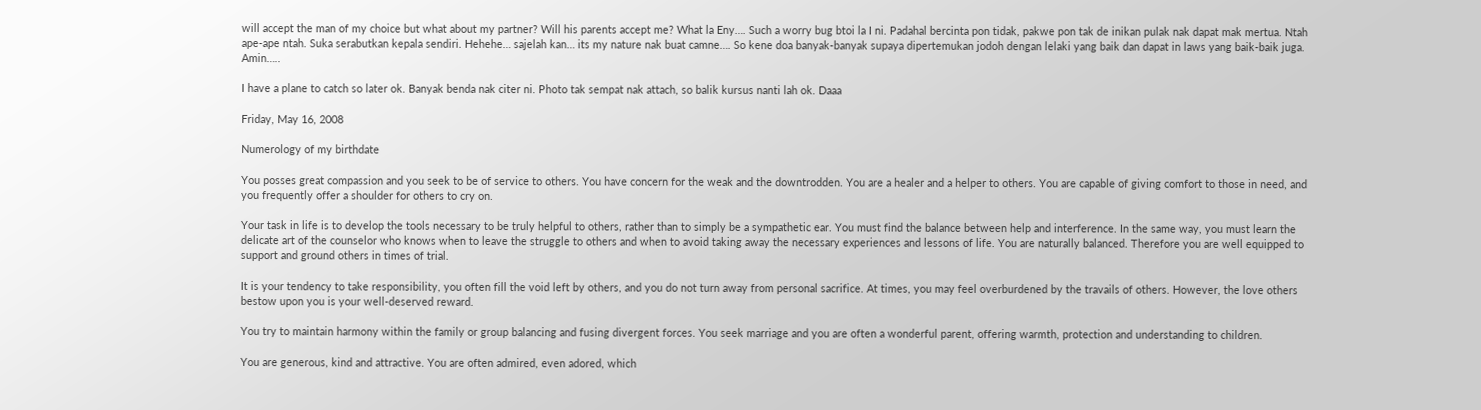will accept the man of my choice but what about my partner? Will his parents accept me? What la Eny…. Such a worry bug btoi la I ni. Padahal bercinta pon tidak, pakwe pon tak de inikan pulak nak dapat mak mertua. Ntah ape-ape ntah. Suka serabutkan kepala sendiri. Hehehe… sajelah kan… its my nature nak buat camne…. So kene doa banyak-banyak supaya dipertemukan jodoh dengan lelaki yang baik dan dapat in laws yang baik-baik juga. Amin…..

I have a plane to catch so later ok. Banyak benda nak citer ni. Photo tak sempat nak attach, so balik kursus nanti lah ok. Daaa

Friday, May 16, 2008

Numerology of my birthdate

You posses great compassion and you seek to be of service to others. You have concern for the weak and the downtrodden. You are a healer and a helper to others. You are capable of giving comfort to those in need, and you frequently offer a shoulder for others to cry on.

Your task in life is to develop the tools necessary to be truly helpful to others, rather than to simply be a sympathetic ear. You must find the balance between help and interference. In the same way, you must learn the delicate art of the counselor who knows when to leave the struggle to others and when to avoid taking away the necessary experiences and lessons of life. You are naturally balanced. Therefore you are well equipped to support and ground others in times of trial.

It is your tendency to take responsibility, you often fill the void left by others, and you do not turn away from personal sacrifice. At times, you may feel overburdened by the travails of others. However, the love others bestow upon you is your well-deserved reward.

You try to maintain harmony within the family or group balancing and fusing divergent forces. You seek marriage and you are often a wonderful parent, offering warmth, protection and understanding to children.

You are generous, kind and attractive. You are often admired, even adored, which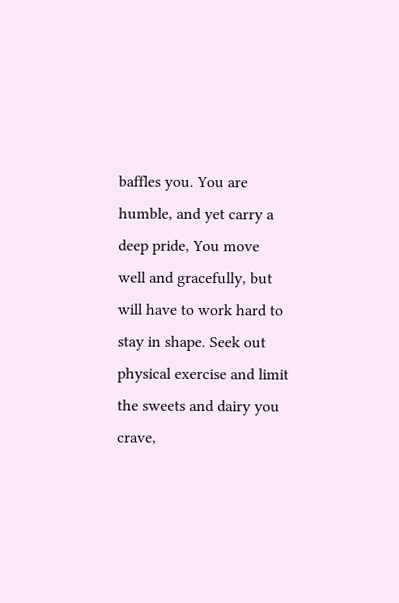baffles you. You are humble, and yet carry a deep pride, You move well and gracefully, but will have to work hard to stay in shape. Seek out physical exercise and limit the sweets and dairy you crave,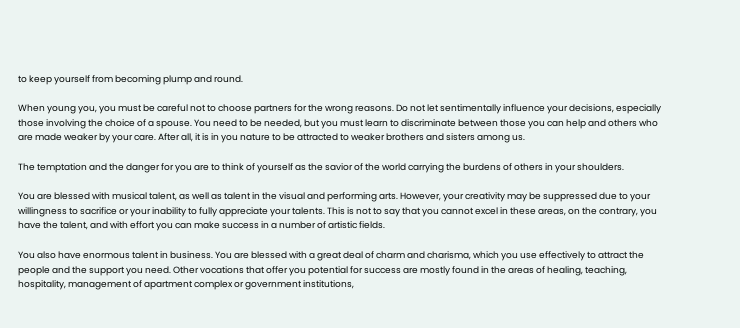to keep yourself from becoming plump and round.

When young you, you must be careful not to choose partners for the wrong reasons. Do not let sentimentally influence your decisions, especially those involving the choice of a spouse. You need to be needed, but you must learn to discriminate between those you can help and others who are made weaker by your care. After all, it is in you nature to be attracted to weaker brothers and sisters among us.

The temptation and the danger for you are to think of yourself as the savior of the world carrying the burdens of others in your shoulders.

You are blessed with musical talent, as well as talent in the visual and performing arts. However, your creativity may be suppressed due to your willingness to sacrifice or your inability to fully appreciate your talents. This is not to say that you cannot excel in these areas, on the contrary, you have the talent, and with effort you can make success in a number of artistic fields.

You also have enormous talent in business. You are blessed with a great deal of charm and charisma, which you use effectively to attract the people and the support you need. Other vocations that offer you potential for success are mostly found in the areas of healing, teaching, hospitality, management of apartment complex or government institutions,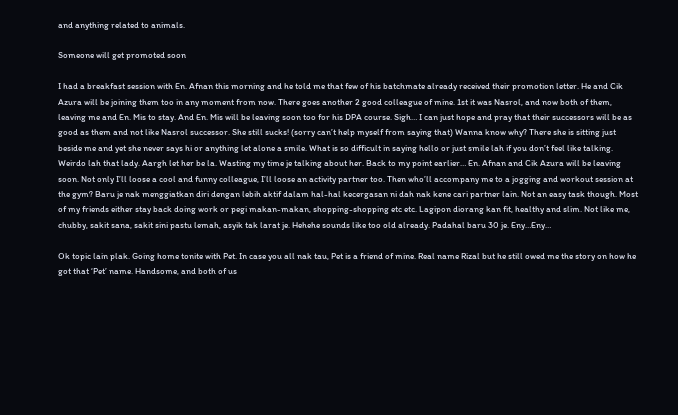and anything related to animals.

Someone will get promoted soon

I had a breakfast session with En. Afnan this morning and he told me that few of his batchmate already received their promotion letter. He and Cik Azura will be joining them too in any moment from now. There goes another 2 good colleague of mine. 1st it was Nasrol, and now both of them, leaving me and En. Mis to stay. And En. Mis will be leaving soon too for his DPA course. Sigh… I can just hope and pray that their successors will be as good as them and not like Nasrol successor. She still sucks! (sorry can’t help myself from saying that) Wanna know why? There she is sitting just beside me and yet she never says hi or anything let alone a smile. What is so difficult in saying hello or just smile lah if you don’t feel like talking. Weirdo lah that lady. Aargh let her be la. Wasting my time je talking about her. Back to my point earlier… En. Afnan and Cik Azura will be leaving soon. Not only I’ll loose a cool and funny colleague, I’ll loose an activity partner too. Then who’ll accompany me to a jogging and workout session at the gym? Baru je nak menggiatkan diri dengan lebih aktif dalam hal-hal kecergasan ni dah nak kene cari partner lain. Not an easy task though. Most of my friends either stay back doing work or pegi makan-makan, shopping-shopping etc etc. Lagipon diorang kan fit, healthy and slim. Not like me, chubby, sakit sana, sakit sini pastu lemah, asyik tak larat je. Hehehe sounds like too old already. Padahal baru 30 je. Eny…Eny…

Ok topic lain plak. Going home tonite with Pet. In case you all nak tau, Pet is a friend of mine. Real name Rizal but he still owed me the story on how he got that ‘Pet’ name. Handsome, and both of us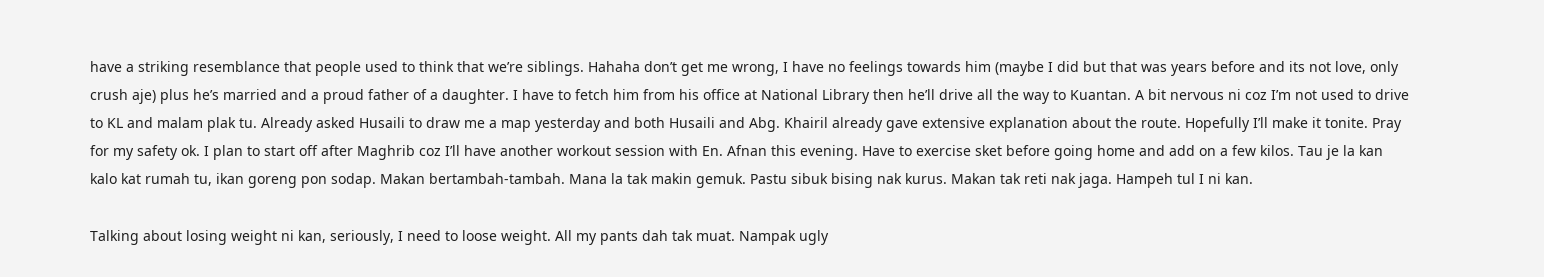have a striking resemblance that people used to think that we’re siblings. Hahaha don’t get me wrong, I have no feelings towards him (maybe I did but that was years before and its not love, only crush aje) plus he’s married and a proud father of a daughter. I have to fetch him from his office at National Library then he’ll drive all the way to Kuantan. A bit nervous ni coz I’m not used to drive to KL and malam plak tu. Already asked Husaili to draw me a map yesterday and both Husaili and Abg. Khairil already gave extensive explanation about the route. Hopefully I’ll make it tonite. Pray for my safety ok. I plan to start off after Maghrib coz I’ll have another workout session with En. Afnan this evening. Have to exercise sket before going home and add on a few kilos. Tau je la kan kalo kat rumah tu, ikan goreng pon sodap. Makan bertambah-tambah. Mana la tak makin gemuk. Pastu sibuk bising nak kurus. Makan tak reti nak jaga. Hampeh tul I ni kan.

Talking about losing weight ni kan, seriously, I need to loose weight. All my pants dah tak muat. Nampak ugly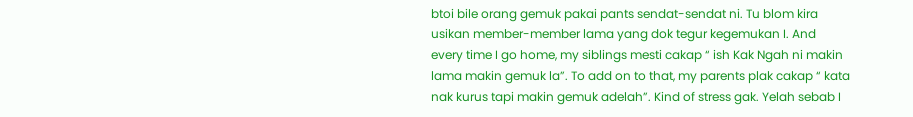btoi bile orang gemuk pakai pants sendat-sendat ni. Tu blom kira usikan member-member lama yang dok tegur kegemukan I. And every time I go home, my siblings mesti cakap “ ish Kak Ngah ni makin lama makin gemuk la”. To add on to that, my parents plak cakap “ kata nak kurus tapi makin gemuk adelah”. Kind of stress gak. Yelah sebab I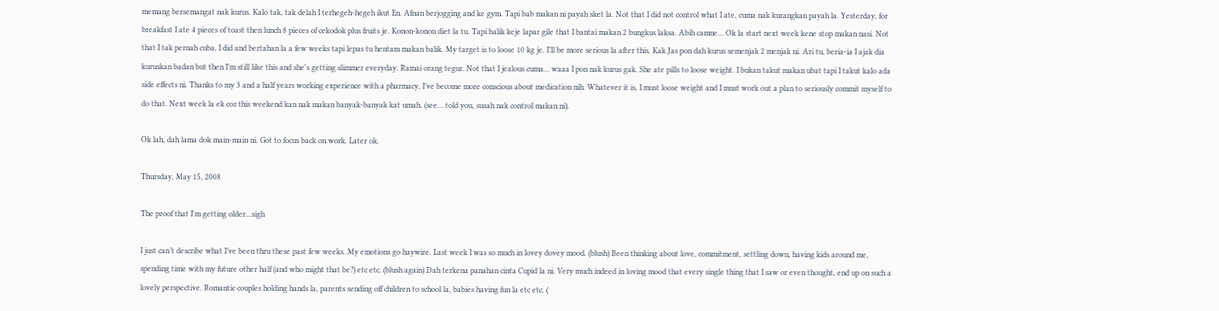memang bersemangat nak kurus. Kalo tak, tak delah I terhegeh-hegeh ikut En. Afnan berjogging and ke gym. Tapi bab makan ni payah sket la. Not that I did not control what I ate, cuma nak kurangkan payah la. Yesterday, for breakfast I ate 4 pieces of toast then lunch 8 pieces of cekodok plus fruits je. Konon-konon diet la tu. Tapi balik keje lapar gile that I bantai makan 2 bungkus laksa. Abih camne… Ok la start next week kene stop makan nasi. Not that I tak pernah cuba, I did and bertahan la a few weeks tapi lepas tu hentam makan balik. My target is to loose 10 kg je. I’ll be more serious la after this. Kak Jas pon dah kurus semenjak 2 menjak ni. Ari tu, beria-ia I ajak dia kuruskan badan but then I’m still like this and she's getting slimmer everyday. Ramai orang tegur. Not that I jealous cuma… waaa I pon nak kurus gak. She ate pills to loose weight. I bukan takut makan ubat tapi I takut kalo ada side effects ni. Thanks to my 3 and a half years working experience with a pharmacy, I’ve become more conscious about medication nih. Whatever it is, I must loose weight and I must work out a plan to seriously commit myself to do that. Next week la ek coz this weekend kan nak makan banyak-banyak kat umah. (see… told you, susah nak control makan ni).

Ok lah, dah lama dok main-main ni. Got to focus back on work. Later ok.

Thursday, May 15, 2008

The proof that I'm getting older...sigh

I just can’t describe what I’ve been thru these past few weeks. My emotions go haywire. Last week I was so much in lovey dovey mood. (blush) Been thinking about love, commitment, settling down, having kids around me, spending time with my future other half (and who might that be?) etc etc. (blush again) Dah terkena panahan cinta Cupid la ni. Very much indeed in loving mood that every single thing that I saw or even thought, end up on such a lovely perspective. Romantic couples holding hands la, parents sending off children to school la, babies having fun la etc etc. (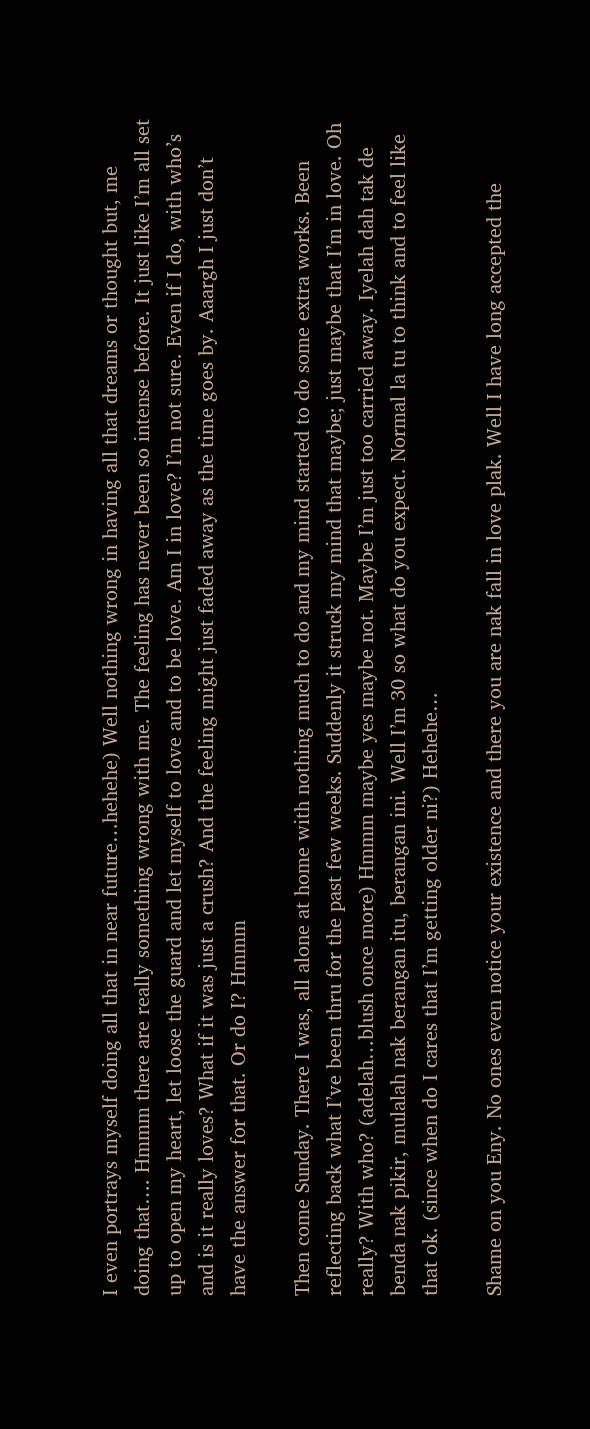I even portrays myself doing all that in near future…hehehe) Well nothing wrong in having all that dreams or thought but, me doing that…. Hmmm there are really something wrong with me. The feeling has never been so intense before. It just like I’m all set up to open my heart, let loose the guard and let myself to love and to be love. Am I in love? I’m not sure. Even if I do, with who’s and is it really loves? What if it was just a crush? And the feeling might just faded away as the time goes by. Aaargh I just don’t have the answer for that. Or do I? Hmmm

Then come Sunday. There I was, all alone at home with nothing much to do and my mind started to do some extra works. Been reflecting back what I’ve been thru for the past few weeks. Suddenly it struck my mind that maybe; just maybe that I’m in love. Oh really? With who? (adelah…blush once more) Hmmm maybe yes maybe not. Maybe I’m just too carried away. Iyelah dah tak de benda nak pikir, mulalah nak berangan itu, berangan ini. Well I’m 30 so what do you expect. Normal la tu to think and to feel like that ok. (since when do I cares that I’m getting older ni?) Hehehe…

Shame on you Eny. No ones even notice your existence and there you are nak fall in love plak. Well I have long accepted the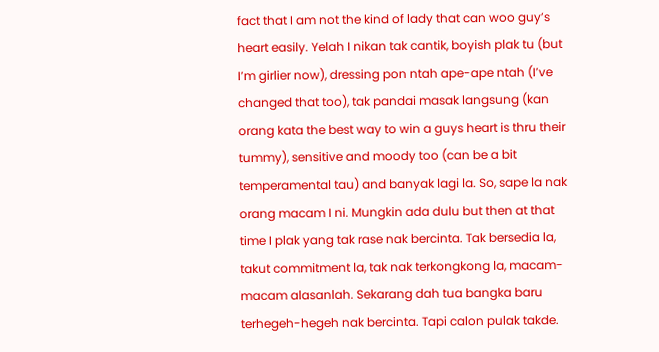fact that I am not the kind of lady that can woo guy’s heart easily. Yelah I nikan tak cantik, boyish plak tu (but I’m girlier now), dressing pon ntah ape-ape ntah (I’ve changed that too), tak pandai masak langsung (kan orang kata the best way to win a guys heart is thru their tummy), sensitive and moody too (can be a bit temperamental tau) and banyak lagi la. So, sape la nak orang macam I ni. Mungkin ada dulu but then at that time I plak yang tak rase nak bercinta. Tak bersedia la, takut commitment la, tak nak terkongkong la, macam-macam alasanlah. Sekarang dah tua bangka baru terhegeh-hegeh nak bercinta. Tapi calon pulak takde.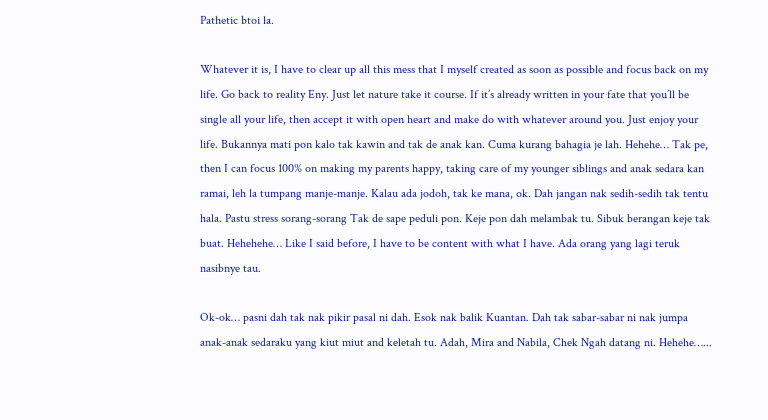Pathetic btoi la.

Whatever it is, I have to clear up all this mess that I myself created as soon as possible and focus back on my life. Go back to reality Eny. Just let nature take it course. If it’s already written in your fate that you’ll be single all your life, then accept it with open heart and make do with whatever around you. Just enjoy your life. Bukannya mati pon kalo tak kawin and tak de anak kan. Cuma kurang bahagia je lah. Hehehe… Tak pe, then I can focus 100% on making my parents happy, taking care of my younger siblings and anak sedara kan ramai, leh la tumpang manje-manje. Kalau ada jodoh, tak ke mana, ok. Dah jangan nak sedih-sedih tak tentu hala. Pastu stress sorang-sorang Tak de sape peduli pon. Keje pon dah melambak tu. Sibuk berangan keje tak buat. Hehehehe… Like I said before, I have to be content with what I have. Ada orang yang lagi teruk nasibnye tau.

Ok-ok… pasni dah tak nak pikir pasal ni dah. Esok nak balik Kuantan. Dah tak sabar-sabar ni nak jumpa anak-anak sedaraku yang kiut miut and keletah tu. Adah, Mira and Nabila, Chek Ngah datang ni. Hehehe…...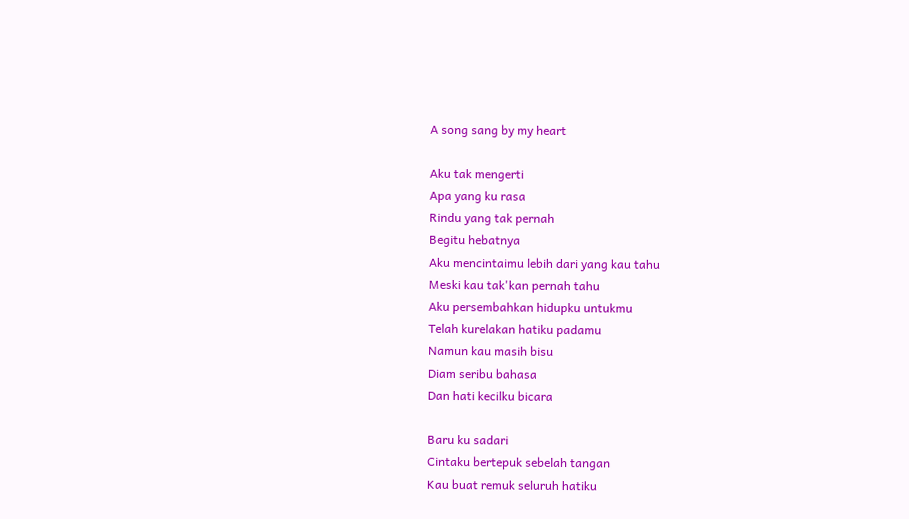A song sang by my heart

Aku tak mengerti
Apa yang ku rasa
Rindu yang tak pernah
Begitu hebatnya
Aku mencintaimu lebih dari yang kau tahu
Meski kau tak'kan pernah tahu
Aku persembahkan hidupku untukmu
Telah kurelakan hatiku padamu
Namun kau masih bisu
Diam seribu bahasa
Dan hati kecilku bicara

Baru ku sadari
Cintaku bertepuk sebelah tangan
Kau buat remuk seluruh hatiku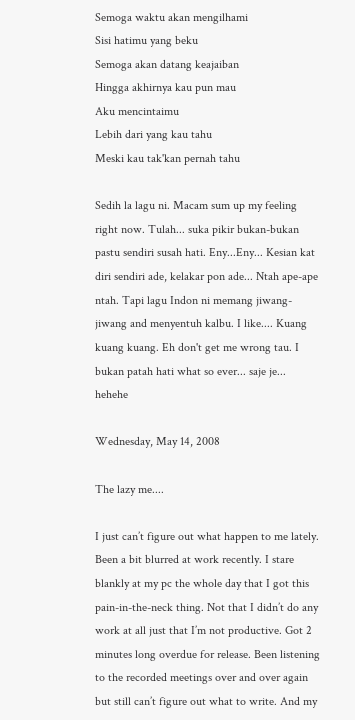Semoga waktu akan mengilhami
Sisi hatimu yang beku
Semoga akan datang keajaiban
Hingga akhirnya kau pun mau
Aku mencintaimu
Lebih dari yang kau tahu
Meski kau tak'kan pernah tahu

Sedih la lagu ni. Macam sum up my feeling right now. Tulah... suka pikir bukan-bukan pastu sendiri susah hati. Eny...Eny... Kesian kat diri sendiri ade, kelakar pon ade... Ntah ape-ape ntah. Tapi lagu Indon ni memang jiwang-jiwang and menyentuh kalbu. I like.... Kuang kuang kuang. Eh don't get me wrong tau. I bukan patah hati what so ever... saje je... hehehe

Wednesday, May 14, 2008

The lazy me....

I just can’t figure out what happen to me lately. Been a bit blurred at work recently. I stare blankly at my pc the whole day that I got this pain-in-the-neck thing. Not that I didn’t do any work at all just that I’m not productive. Got 2 minutes long overdue for release. Been listening to the recorded meetings over and over again but still can’t figure out what to write. And my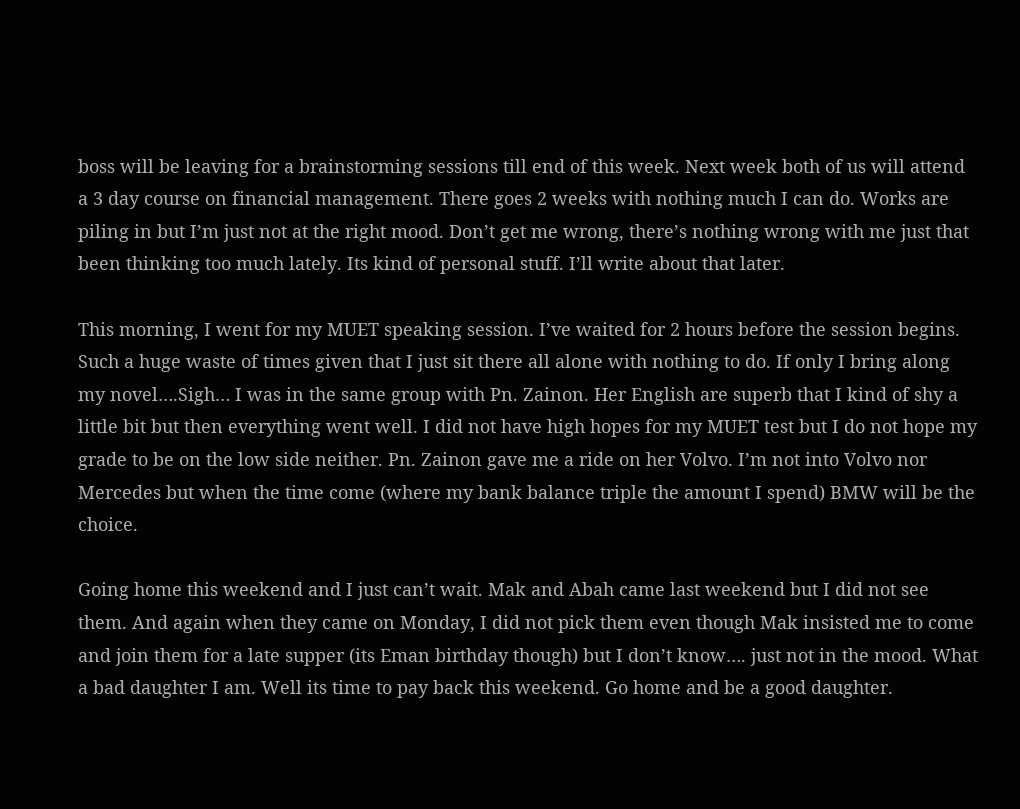boss will be leaving for a brainstorming sessions till end of this week. Next week both of us will attend a 3 day course on financial management. There goes 2 weeks with nothing much I can do. Works are piling in but I’m just not at the right mood. Don’t get me wrong, there’s nothing wrong with me just that been thinking too much lately. Its kind of personal stuff. I’ll write about that later.

This morning, I went for my MUET speaking session. I’ve waited for 2 hours before the session begins. Such a huge waste of times given that I just sit there all alone with nothing to do. If only I bring along my novel….Sigh… I was in the same group with Pn. Zainon. Her English are superb that I kind of shy a little bit but then everything went well. I did not have high hopes for my MUET test but I do not hope my grade to be on the low side neither. Pn. Zainon gave me a ride on her Volvo. I’m not into Volvo nor Mercedes but when the time come (where my bank balance triple the amount I spend) BMW will be the choice.

Going home this weekend and I just can’t wait. Mak and Abah came last weekend but I did not see them. And again when they came on Monday, I did not pick them even though Mak insisted me to come and join them for a late supper (its Eman birthday though) but I don’t know…. just not in the mood. What a bad daughter I am. Well its time to pay back this weekend. Go home and be a good daughter.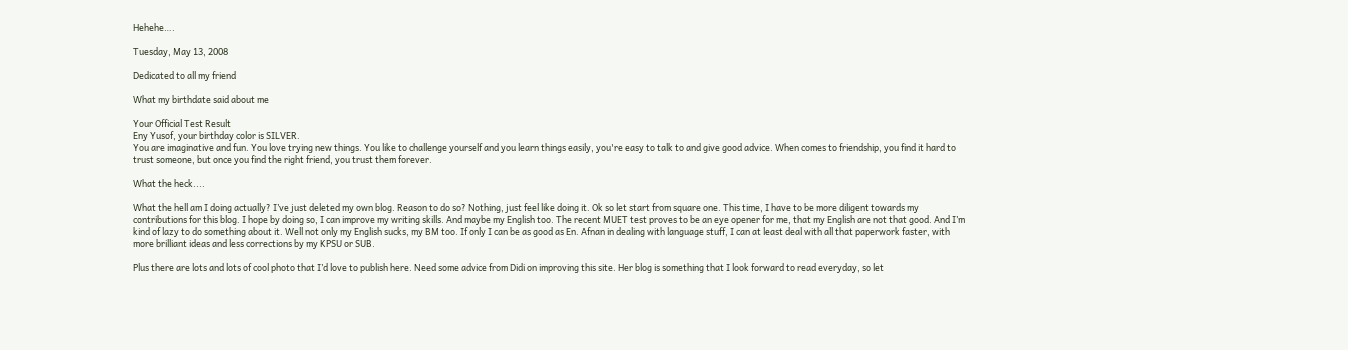Hehehe….

Tuesday, May 13, 2008

Dedicated to all my friend

What my birthdate said about me

Your Official Test Result
Eny Yusof, your birthday color is SILVER.
You are imaginative and fun. You love trying new things. You like to challenge yourself and you learn things easily, you're easy to talk to and give good advice. When comes to friendship, you find it hard to trust someone, but once you find the right friend, you trust them forever.

What the heck....

What the hell am I doing actually? I’ve just deleted my own blog. Reason to do so? Nothing, just feel like doing it. Ok so let start from square one. This time, I have to be more diligent towards my contributions for this blog. I hope by doing so, I can improve my writing skills. And maybe my English too. The recent MUET test proves to be an eye opener for me, that my English are not that good. And I’m kind of lazy to do something about it. Well not only my English sucks, my BM too. If only I can be as good as En. Afnan in dealing with language stuff, I can at least deal with all that paperwork faster, with more brilliant ideas and less corrections by my KPSU or SUB.

Plus there are lots and lots of cool photo that I’d love to publish here. Need some advice from Didi on improving this site. Her blog is something that I look forward to read everyday, so let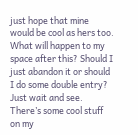just hope that mine would be cool as hers too. What will happen to my space after this? Should I just abandon it or should I do some double entry? Just wait and see. There’s some cool stuff on my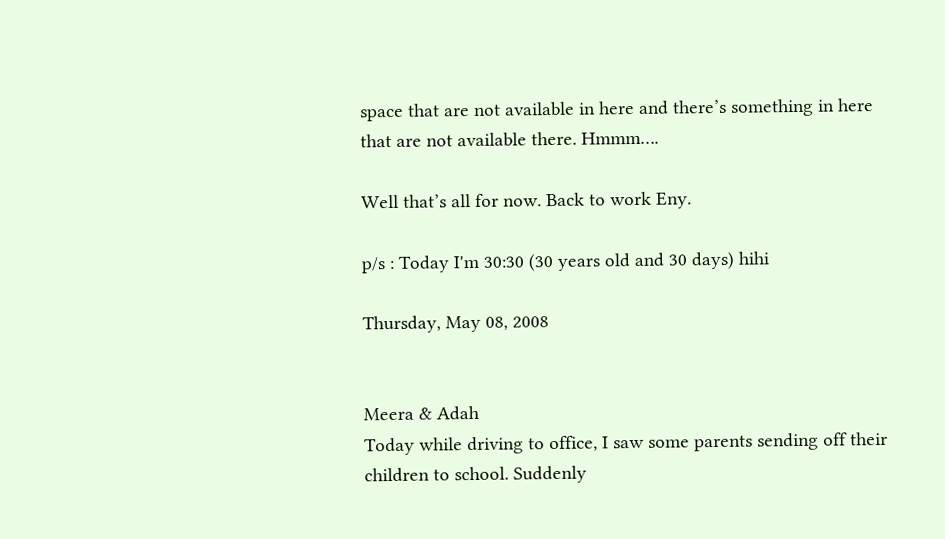space that are not available in here and there’s something in here that are not available there. Hmmm….

Well that’s all for now. Back to work Eny.

p/s : Today I'm 30:30 (30 years old and 30 days) hihi

Thursday, May 08, 2008


Meera & Adah
Today while driving to office, I saw some parents sending off their children to school. Suddenly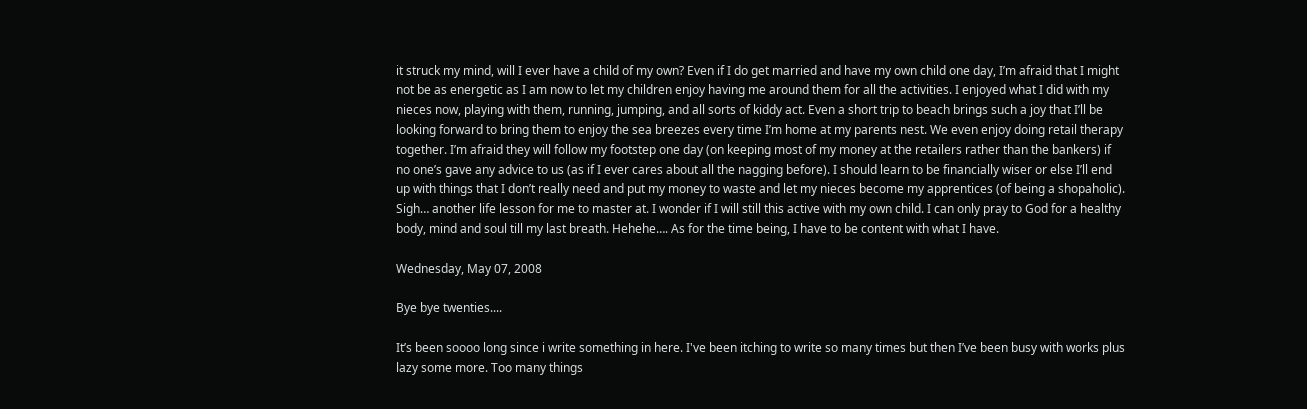it struck my mind, will I ever have a child of my own? Even if I do get married and have my own child one day, I’m afraid that I might not be as energetic as I am now to let my children enjoy having me around them for all the activities. I enjoyed what I did with my nieces now, playing with them, running, jumping, and all sorts of kiddy act. Even a short trip to beach brings such a joy that I’ll be looking forward to bring them to enjoy the sea breezes every time I’m home at my parents nest. We even enjoy doing retail therapy together. I’m afraid they will follow my footstep one day (on keeping most of my money at the retailers rather than the bankers) if no one’s gave any advice to us (as if I ever cares about all the nagging before). I should learn to be financially wiser or else I’ll end up with things that I don’t really need and put my money to waste and let my nieces become my apprentices (of being a shopaholic). Sigh… another life lesson for me to master at. I wonder if I will still this active with my own child. I can only pray to God for a healthy body, mind and soul till my last breath. Hehehe…. As for the time being, I have to be content with what I have.

Wednesday, May 07, 2008

Bye bye twenties....

It’s been soooo long since i write something in here. I've been itching to write so many times but then I’ve been busy with works plus lazy some more. Too many things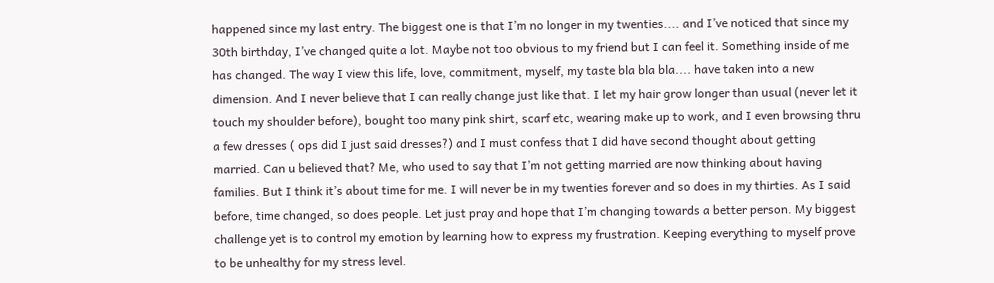happened since my last entry. The biggest one is that I’m no longer in my twenties.... and I’ve noticed that since my 30th birthday, I’ve changed quite a lot. Maybe not too obvious to my friend but I can feel it. Something inside of me has changed. The way I view this life, love, commitment, myself, my taste bla bla bla.... have taken into a new dimension. And I never believe that I can really change just like that. I let my hair grow longer than usual (never let it touch my shoulder before), bought too many pink shirt, scarf etc, wearing make up to work, and I even browsing thru a few dresses ( ops did I just said dresses?) and I must confess that I did have second thought about getting married. Can u believed that? Me, who used to say that I’m not getting married are now thinking about having families. But I think it’s about time for me. I will never be in my twenties forever and so does in my thirties. As I said before, time changed, so does people. Let just pray and hope that I’m changing towards a better person. My biggest challenge yet is to control my emotion by learning how to express my frustration. Keeping everything to myself prove to be unhealthy for my stress level.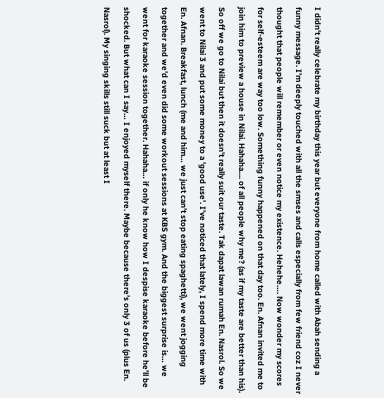I didn't really celebrate my birthday this year but everyone from home called with Abah sending a funny message. I’m deeply touched with all the smses and calls especially from few friend coz I never thought that people will remember or even notice my existence. Hehehe…. Now wonder my scores for self-esteem are way too low. Something funny happened on that day too. En. Afnan invited me to join him to preview a house in Nilai. Hahaha.... of all people why me? (as if my taste are better than his). So off we go to Nilai but then it doesn't really suit our taste. Tak dapat lawan rumah En. Nasrol. So we went to Nilai 3 and put some money to a 'good use'. I’ve noticed that lately, I spend more time with En. Afnan. Breakfast, lunch (me and him… we just can’t stop eating spaghetti), we went jogging together and we’d even did some workout sessions at KBS gym. And the biggest surprise is… we went for karaoke session together. Hahaha… if only he know how I despise karaoke before he’ll be shocked. But what can I say… I enjoyed myself there. Maybe because there’s only 3 of us (plus En. Nasrol). My singing skills still suck but at least I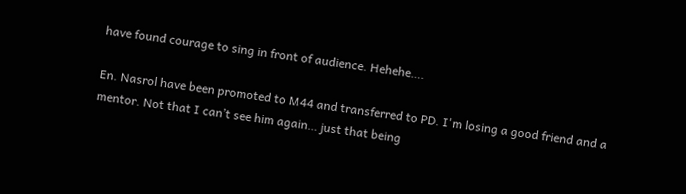have found courage to sing in front of audience. Hehehe….

En. Nasrol have been promoted to M44 and transferred to PD. I'm losing a good friend and a mentor. Not that I can’t see him again… just that being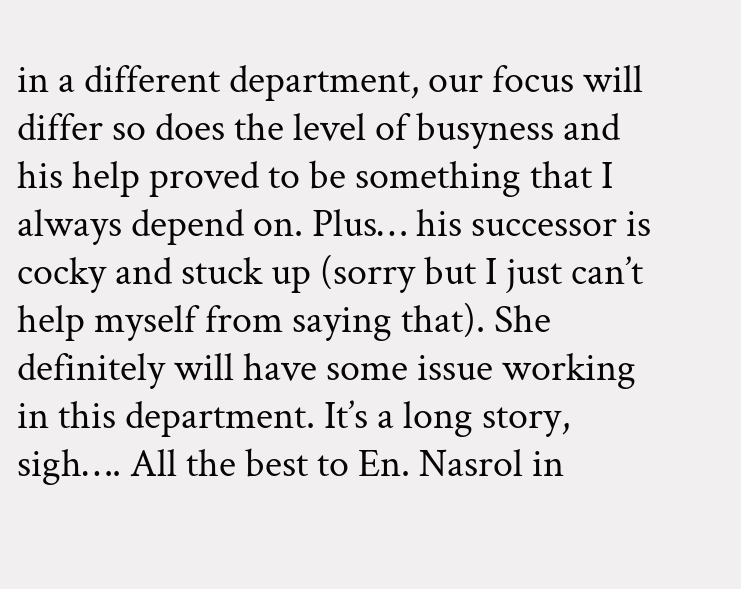in a different department, our focus will differ so does the level of busyness and his help proved to be something that I always depend on. Plus… his successor is cocky and stuck up (sorry but I just can’t help myself from saying that). She definitely will have some issue working in this department. It’s a long story, sigh…. All the best to En. Nasrol in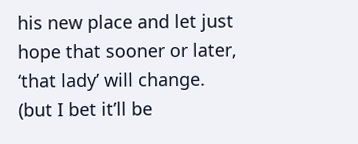his new place and let just hope that sooner or later, ‘that lady’ will change. (but I bet it’ll be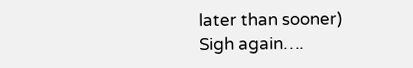later than sooner) Sigh again….